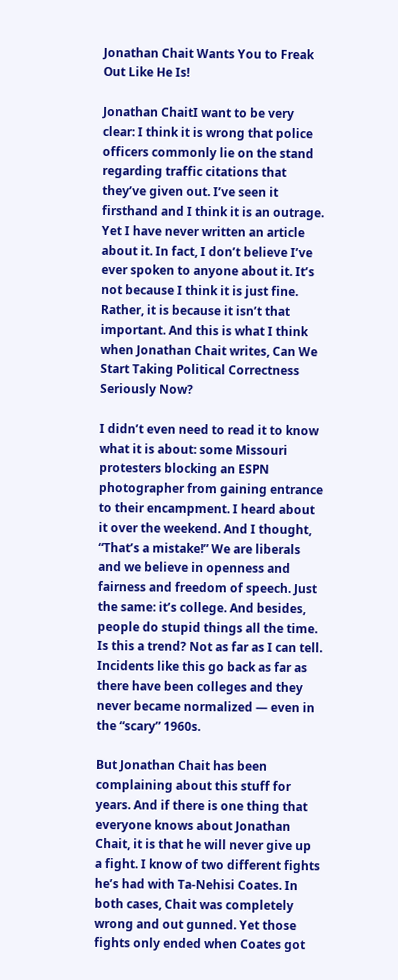Jonathan Chait Wants You to Freak Out Like He Is!

Jonathan ChaitI want to be very clear: I think it is wrong that police officers commonly lie on the stand regarding traffic citations that they’ve given out. I’ve seen it firsthand and I think it is an outrage. Yet I have never written an article about it. In fact, I don’t believe I’ve ever spoken to anyone about it. It’s not because I think it is just fine. Rather, it is because it isn’t that important. And this is what I think when Jonathan Chait writes, Can We Start Taking Political Correctness Seriously Now?

I didn’t even need to read it to know what it is about: some Missouri protesters blocking an ESPN photographer from gaining entrance to their encampment. I heard about it over the weekend. And I thought, “That’s a mistake!” We are liberals and we believe in openness and fairness and freedom of speech. Just the same: it’s college. And besides, people do stupid things all the time. Is this a trend? Not as far as I can tell. Incidents like this go back as far as there have been colleges and they never became normalized — even in the “scary” 1960s.

But Jonathan Chait has been complaining about this stuff for years. And if there is one thing that everyone knows about Jonathan Chait, it is that he will never give up a fight. I know of two different fights he’s had with Ta-Nehisi Coates. In both cases, Chait was completely wrong and out gunned. Yet those fights only ended when Coates got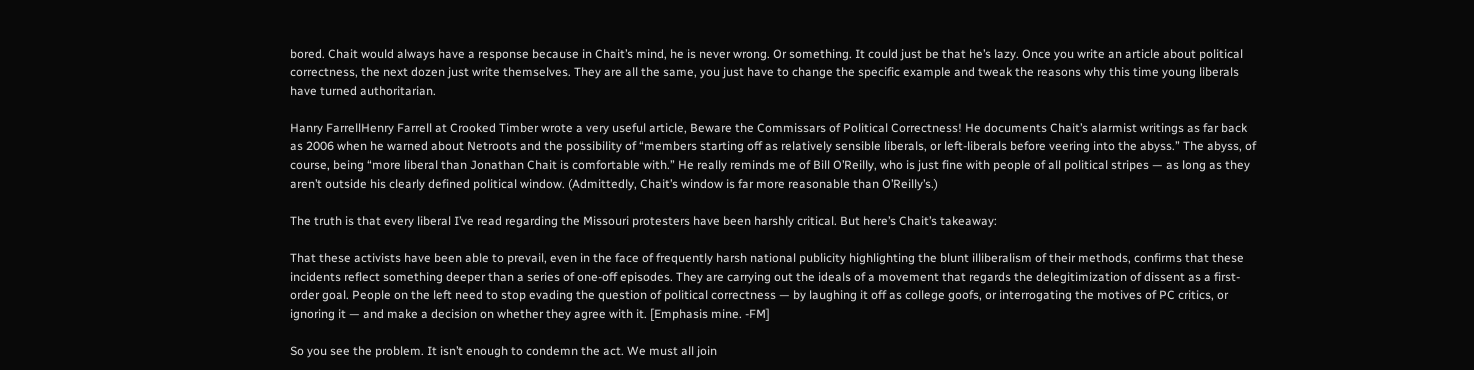bored. Chait would always have a response because in Chait’s mind, he is never wrong. Or something. It could just be that he’s lazy. Once you write an article about political correctness, the next dozen just write themselves. They are all the same, you just have to change the specific example and tweak the reasons why this time young liberals have turned authoritarian.

Hanry FarrellHenry Farrell at Crooked Timber wrote a very useful article, Beware the Commissars of Political Correctness! He documents Chait’s alarmist writings as far back as 2006 when he warned about Netroots and the possibility of “members starting off as relatively sensible liberals, or left-liberals before veering into the abyss.” The abyss, of course, being “more liberal than Jonathan Chait is comfortable with.” He really reminds me of Bill O’Reilly, who is just fine with people of all political stripes — as long as they aren’t outside his clearly defined political window. (Admittedly, Chait’s window is far more reasonable than O’Reilly’s.)

The truth is that every liberal I’ve read regarding the Missouri protesters have been harshly critical. But here’s Chait’s takeaway:

That these activists have been able to prevail, even in the face of frequently harsh national publicity highlighting the blunt illiberalism of their methods, confirms that these incidents reflect something deeper than a series of one-off episodes. They are carrying out the ideals of a movement that regards the delegitimization of dissent as a first-order goal. People on the left need to stop evading the question of political correctness — by laughing it off as college goofs, or interrogating the motives of PC critics, or ignoring it — and make a decision on whether they agree with it. [Emphasis mine. -FM]

So you see the problem. It isn’t enough to condemn the act. We must all join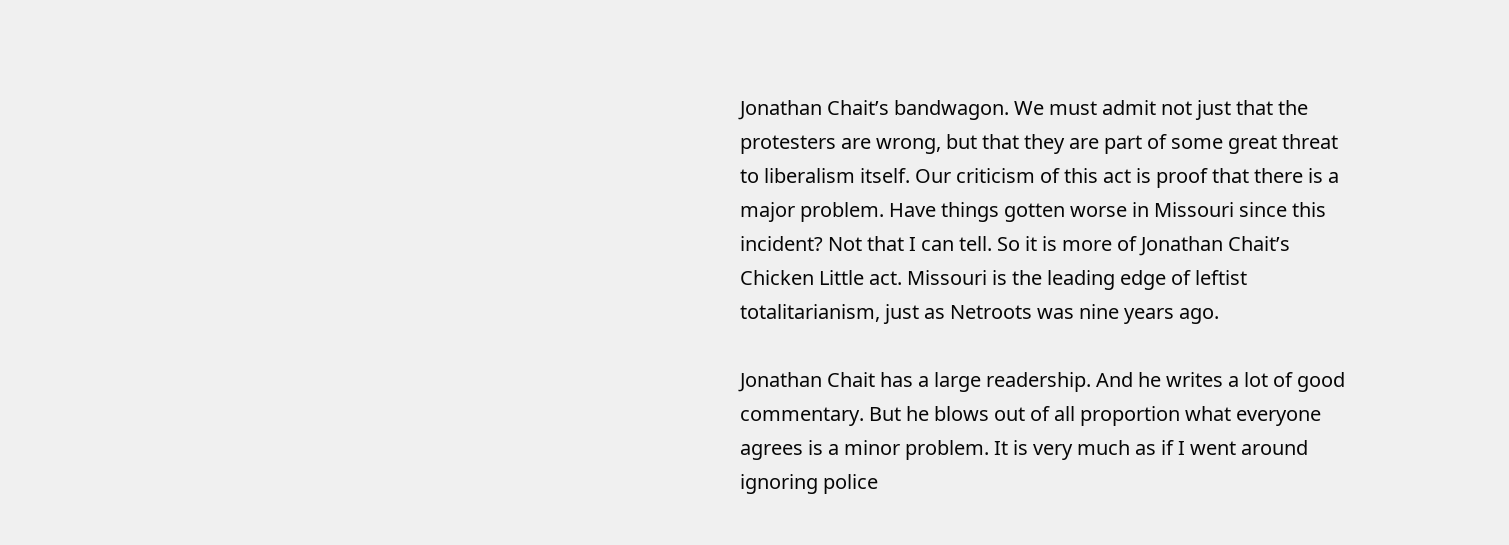Jonathan Chait’s bandwagon. We must admit not just that the protesters are wrong, but that they are part of some great threat to liberalism itself. Our criticism of this act is proof that there is a major problem. Have things gotten worse in Missouri since this incident? Not that I can tell. So it is more of Jonathan Chait’s Chicken Little act. Missouri is the leading edge of leftist totalitarianism, just as Netroots was nine years ago.

Jonathan Chait has a large readership. And he writes a lot of good commentary. But he blows out of all proportion what everyone agrees is a minor problem. It is very much as if I went around ignoring police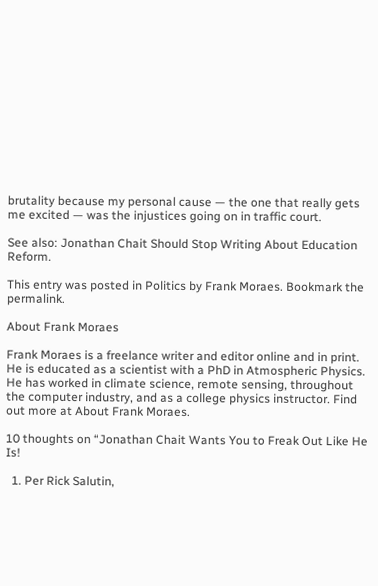brutality because my personal cause — the one that really gets me excited — was the injustices going on in traffic court.

See also: Jonathan Chait Should Stop Writing About Education Reform.

This entry was posted in Politics by Frank Moraes. Bookmark the permalink.

About Frank Moraes

Frank Moraes is a freelance writer and editor online and in print. He is educated as a scientist with a PhD in Atmospheric Physics. He has worked in climate science, remote sensing, throughout the computer industry, and as a college physics instructor. Find out more at About Frank Moraes.

10 thoughts on “Jonathan Chait Wants You to Freak Out Like He Is!

  1. Per Rick Salutin,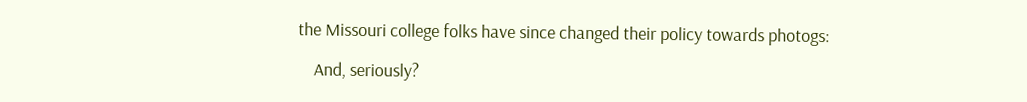the Missouri college folks have since changed their policy towards photogs:

    And, seriously?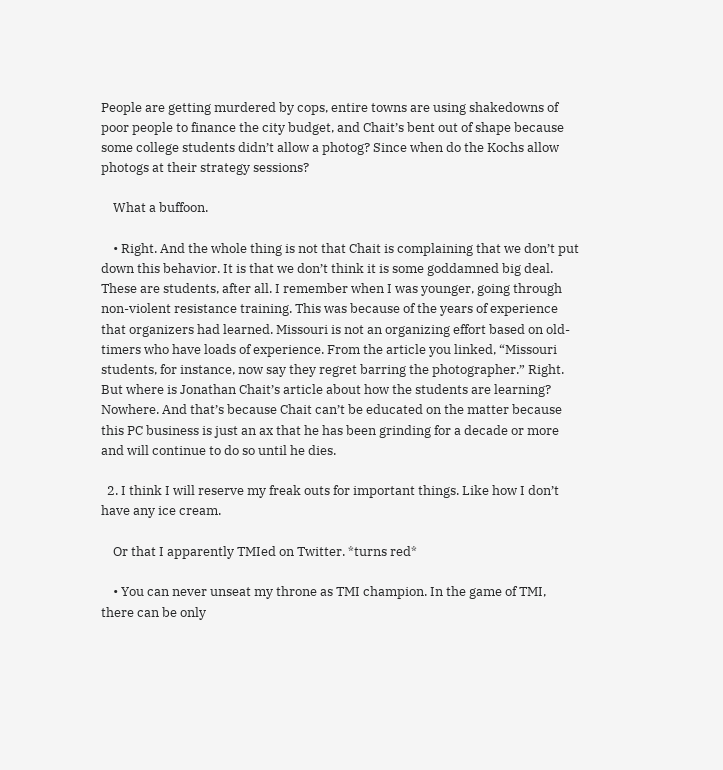People are getting murdered by cops, entire towns are using shakedowns of poor people to finance the city budget, and Chait’s bent out of shape because some college students didn’t allow a photog? Since when do the Kochs allow photogs at their strategy sessions?

    What a buffoon.

    • Right. And the whole thing is not that Chait is complaining that we don’t put down this behavior. It is that we don’t think it is some goddamned big deal. These are students, after all. I remember when I was younger, going through non-violent resistance training. This was because of the years of experience that organizers had learned. Missouri is not an organizing effort based on old-timers who have loads of experience. From the article you linked, “Missouri students, for instance, now say they regret barring the photographer.” Right. But where is Jonathan Chait’s article about how the students are learning? Nowhere. And that’s because Chait can’t be educated on the matter because this PC business is just an ax that he has been grinding for a decade or more and will continue to do so until he dies.

  2. I think I will reserve my freak outs for important things. Like how I don’t have any ice cream.

    Or that I apparently TMIed on Twitter. *turns red*

    • You can never unseat my throne as TMI champion. In the game of TMI, there can be only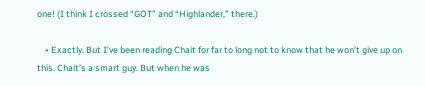one! (I think I crossed “GOT” and “Highlander,” there.)

    • Exactly. But I’ve been reading Chait for far to long not to know that he won’t give up on this. Chait’s a smart guy. But when he was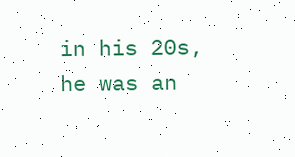in his 20s, he was an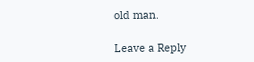old man.

Leave a Reply